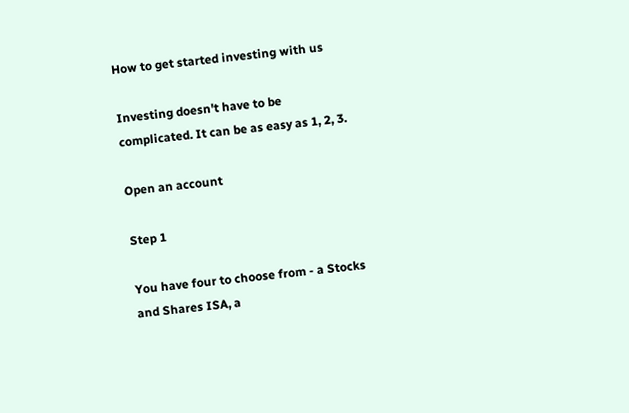How to get started investing with us

Investing doesn't have to be complicated. It can be as easy as 1, 2, 3.

Open an account

Step 1

You have four to choose from - a Stocks and Shares ISA, a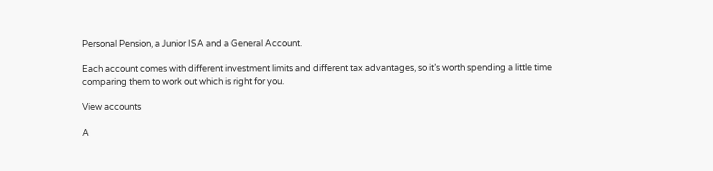Personal Pension, a Junior ISA and a General Account.

Each account comes with different investment limits and different tax advantages, so it’s worth spending a little time comparing them to work out which is right for you.

View accounts

A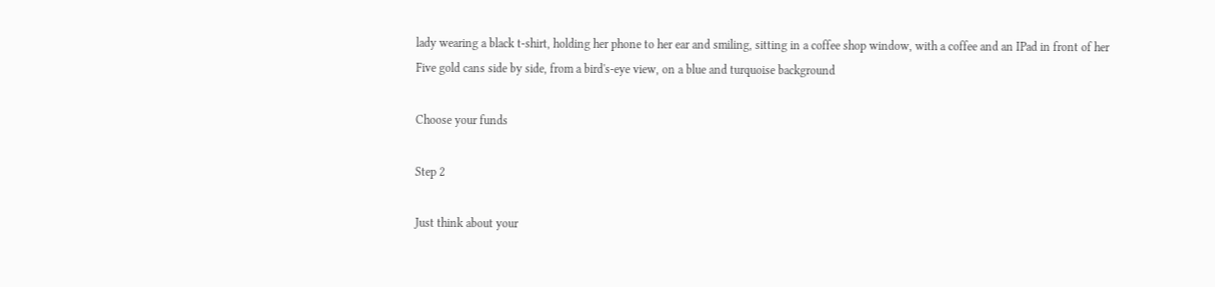lady wearing a black t-shirt, holding her phone to her ear and smiling, sitting in a coffee shop window, with a coffee and an IPad in front of her
Five gold cans side by side, from a bird's-eye view, on a blue and turquoise background

Choose your funds

Step 2

Just think about your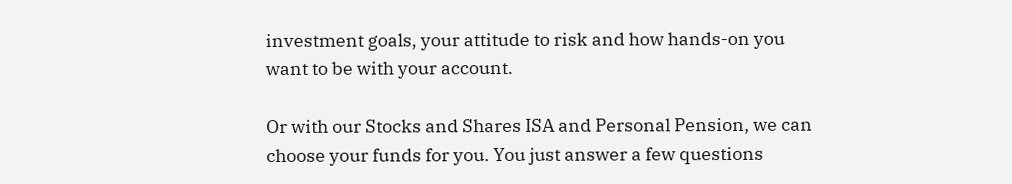investment goals, your attitude to risk and how hands-on you want to be with your account.

Or with our Stocks and Shares ISA and Personal Pension, we can choose your funds for you. You just answer a few questions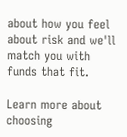about how you feel about risk and we'll match you with funds that fit.

Learn more about choosing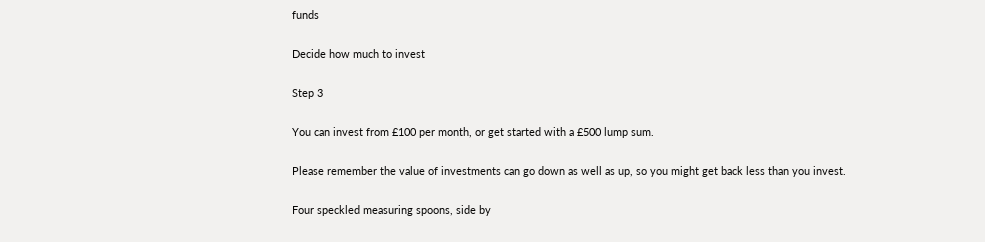funds

Decide how much to invest

Step 3

You can invest from £100 per month, or get started with a £500 lump sum.

Please remember the value of investments can go down as well as up, so you might get back less than you invest.

Four speckled measuring spoons, side by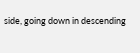side, going down in descending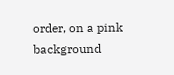order, on a pink background